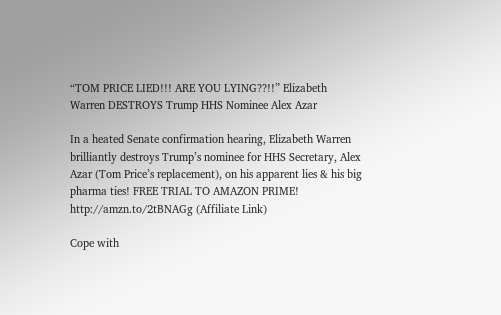“TOM PRICE LIED!!! ARE YOU LYING??!!” Elizabeth Warren DESTROYS Trump HHS Nominee Alex Azar

In a heated Senate confirmation hearing, Elizabeth Warren brilliantly destroys Trump’s nominee for HHS Secretary, Alex Azar (Tom Price’s replacement), on his apparent lies & his big pharma ties! FREE TRIAL TO AMAZON PRIME! http://amzn.to/2tBNAGg (Affiliate Link)

Cope with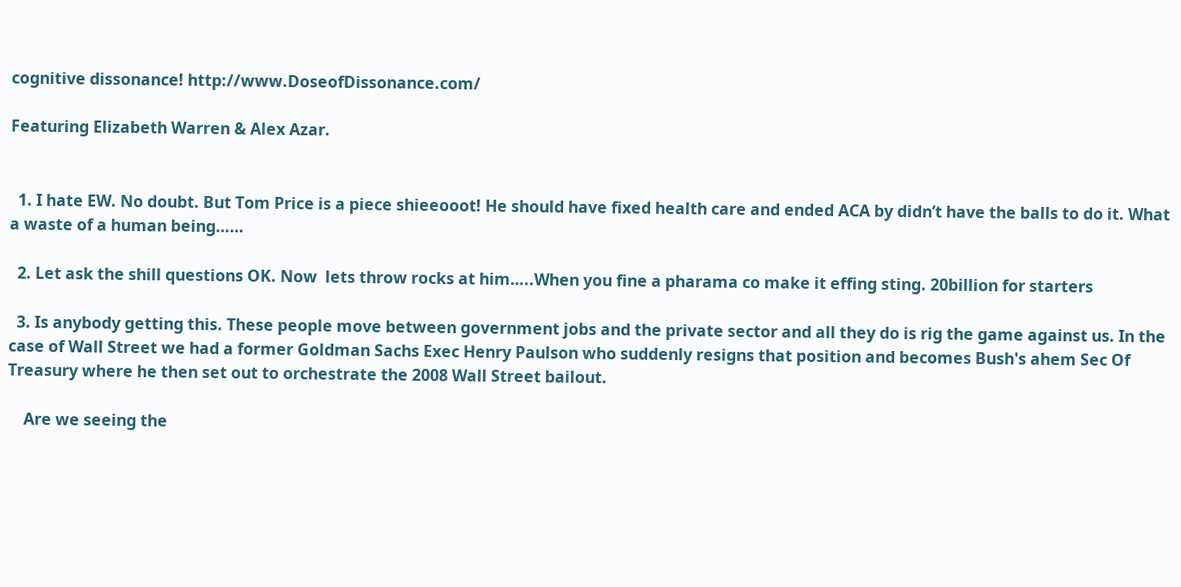cognitive dissonance! http://www.DoseofDissonance.com/

Featuring Elizabeth Warren & Alex Azar.


  1. I hate EW. No doubt. But Tom Price is a piece shieeooot! He should have fixed health care and ended ACA by didn’t have the balls to do it. What a waste of a human being……

  2. Let ask the shill questions OK. Now  lets throw rocks at him…..When you fine a pharama co make it effing sting. 20billion for starters

  3. Is anybody getting this. These people move between government jobs and the private sector and all they do is rig the game against us. In the case of Wall Street we had a former Goldman Sachs Exec Henry Paulson who suddenly resigns that position and becomes Bush's ahem Sec Of Treasury where he then set out to orchestrate the 2008 Wall Street bailout.

    Are we seeing the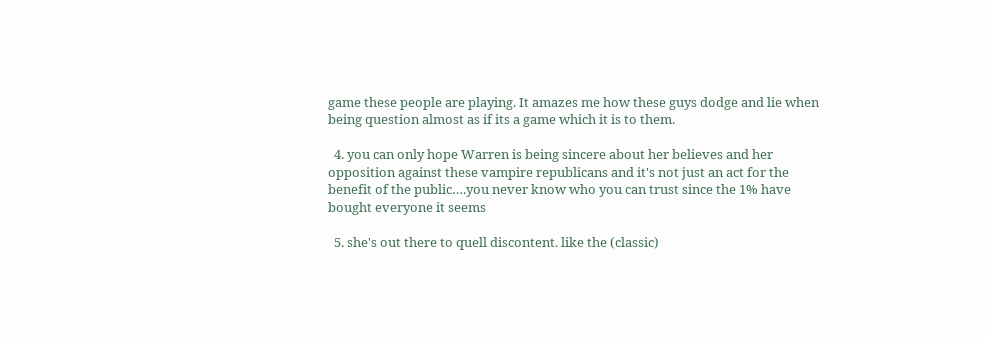game these people are playing. It amazes me how these guys dodge and lie when being question almost as if its a game which it is to them.

  4. you can only hope Warren is being sincere about her believes and her opposition against these vampire republicans and it's not just an act for the benefit of the public….you never know who you can trust since the 1% have bought everyone it seems

  5. she's out there to quell discontent. like the (classic)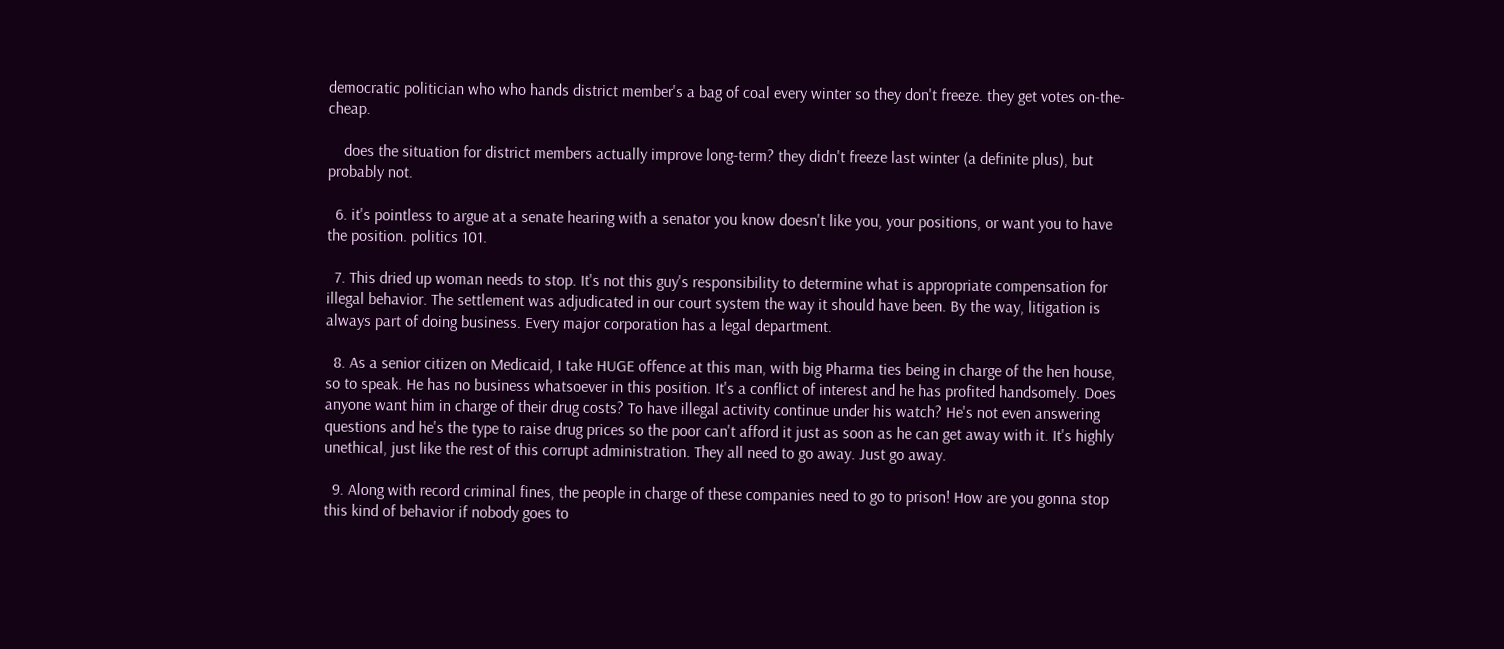democratic politician who who hands district member's a bag of coal every winter so they don't freeze. they get votes on-the-cheap.

    does the situation for district members actually improve long-term? they didn't freeze last winter (a definite plus), but probably not.

  6. it's pointless to argue at a senate hearing with a senator you know doesn't like you, your positions, or want you to have the position. politics 101.

  7. This dried up woman needs to stop. It's not this guy's responsibility to determine what is appropriate compensation for illegal behavior. The settlement was adjudicated in our court system the way it should have been. By the way, litigation is always part of doing business. Every major corporation has a legal department.

  8. As a senior citizen on Medicaid, I take HUGE offence at this man, with big Pharma ties being in charge of the hen house, so to speak. He has no business whatsoever in this position. It's a conflict of interest and he has profited handsomely. Does anyone want him in charge of their drug costs? To have illegal activity continue under his watch? He's not even answering questions and he's the type to raise drug prices so the poor can't afford it just as soon as he can get away with it. It's highly unethical, just like the rest of this corrupt administration. They all need to go away. Just go away.

  9. Along with record criminal fines, the people in charge of these companies need to go to prison! How are you gonna stop this kind of behavior if nobody goes to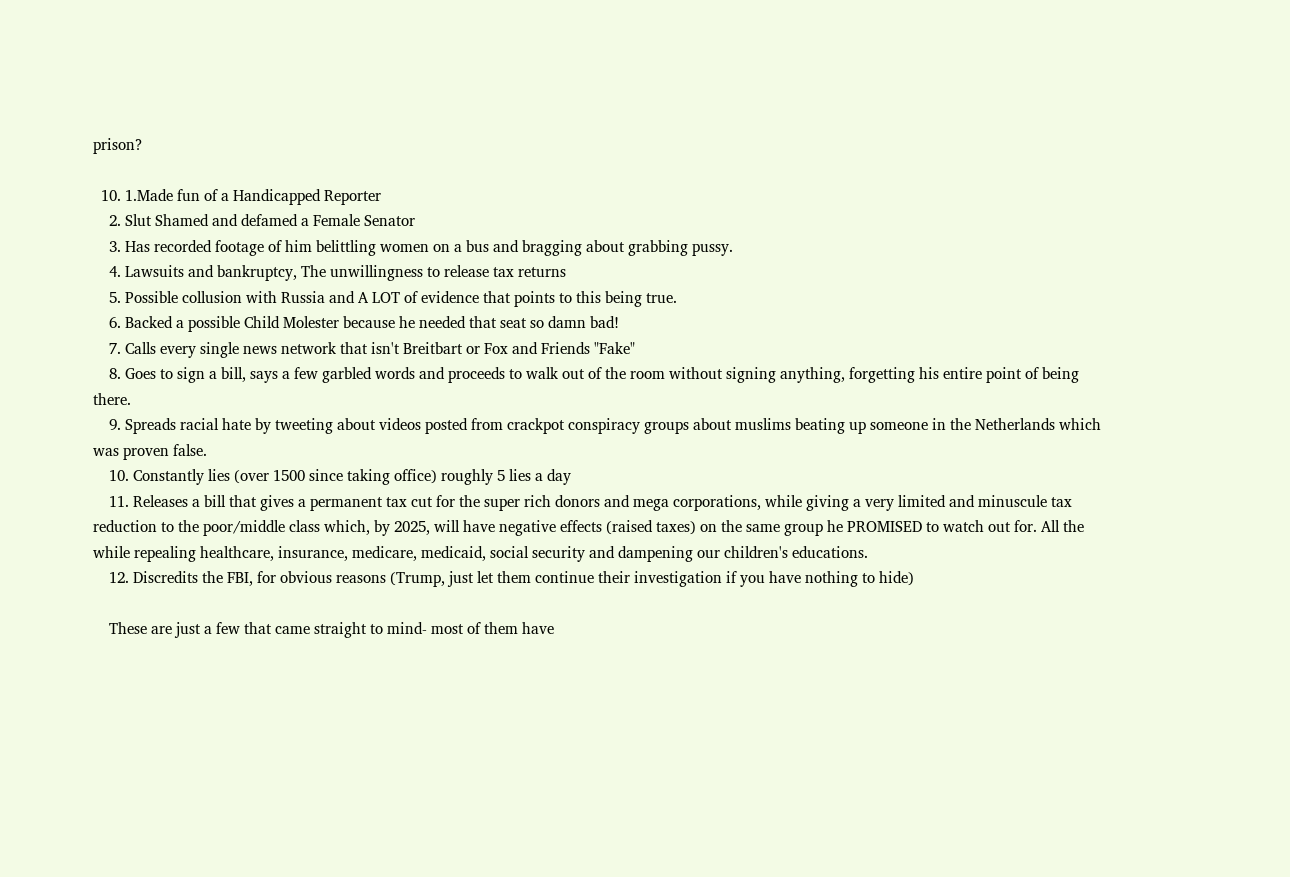prison?

  10. 1.Made fun of a Handicapped Reporter
    2. Slut Shamed and defamed a Female Senator
    3. Has recorded footage of him belittling women on a bus and bragging about grabbing pussy.
    4. Lawsuits and bankruptcy, The unwillingness to release tax returns
    5. Possible collusion with Russia and A LOT of evidence that points to this being true.
    6. Backed a possible Child Molester because he needed that seat so damn bad!
    7. Calls every single news network that isn't Breitbart or Fox and Friends "Fake"
    8. Goes to sign a bill, says a few garbled words and proceeds to walk out of the room without signing anything, forgetting his entire point of being there.
    9. Spreads racial hate by tweeting about videos posted from crackpot conspiracy groups about muslims beating up someone in the Netherlands which was proven false.
    10. Constantly lies (over 1500 since taking office) roughly 5 lies a day
    11. Releases a bill that gives a permanent tax cut for the super rich donors and mega corporations, while giving a very limited and minuscule tax reduction to the poor/middle class which, by 2025, will have negative effects (raised taxes) on the same group he PROMISED to watch out for. All the while repealing healthcare, insurance, medicare, medicaid, social security and dampening our children's educations.
    12. Discredits the FBI, for obvious reasons (Trump, just let them continue their investigation if you have nothing to hide)

    These are just a few that came straight to mind- most of them have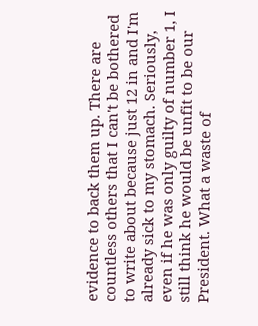evidence to back them up. There are countless others that I can't be bothered to write about because just 12 in and I'm already sick to my stomach. Seriously, even if he was only guilty of number 1, I still think he would be unfit to be our President. What a waste of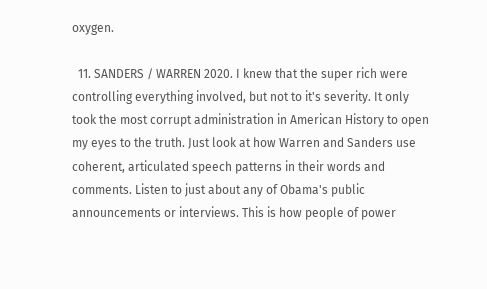oxygen.

  11. SANDERS / WARREN 2020. I knew that the super rich were controlling everything involved, but not to it's severity. It only took the most corrupt administration in American History to open my eyes to the truth. Just look at how Warren and Sanders use coherent, articulated speech patterns in their words and comments. Listen to just about any of Obama's public announcements or interviews. This is how people of power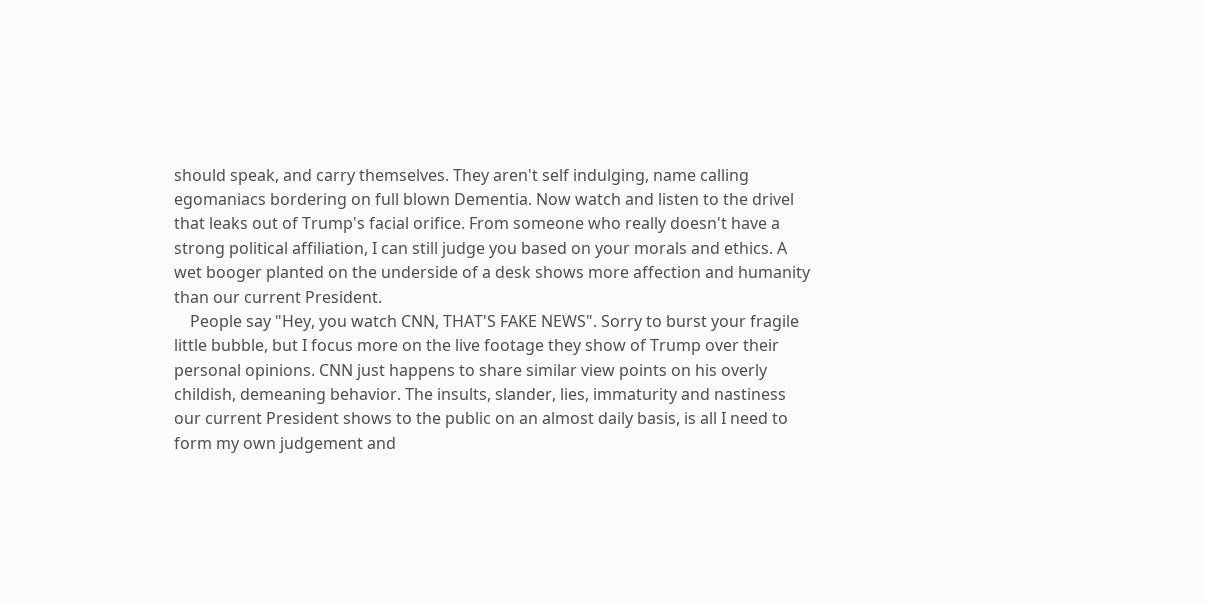should speak, and carry themselves. They aren't self indulging, name calling egomaniacs bordering on full blown Dementia. Now watch and listen to the drivel that leaks out of Trump's facial orifice. From someone who really doesn't have a strong political affiliation, I can still judge you based on your morals and ethics. A wet booger planted on the underside of a desk shows more affection and humanity than our current President.
    People say "Hey, you watch CNN, THAT'S FAKE NEWS". Sorry to burst your fragile little bubble, but I focus more on the live footage they show of Trump over their personal opinions. CNN just happens to share similar view points on his overly childish, demeaning behavior. The insults, slander, lies, immaturity and nastiness our current President shows to the public on an almost daily basis, is all I need to form my own judgement and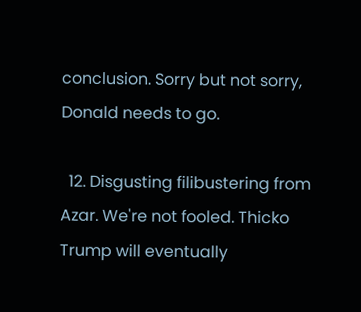conclusion. Sorry but not sorry, Donald needs to go.

  12. Disgusting filibustering from Azar. We're not fooled. Thicko Trump will eventually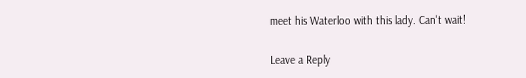meet his Waterloo with this lady. Can't wait!

Leave a Reply